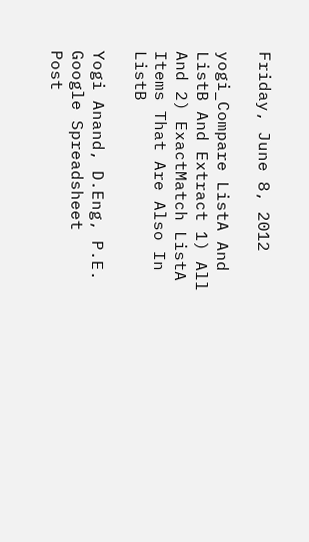Friday, June 8, 2012

yogi_Compare ListA And ListB And Extract 1) All And 2) ExactMatch ListA Items That Are Also In ListB

Yogi Anand, D.Eng, P.E.       Google Spreadsheet    Post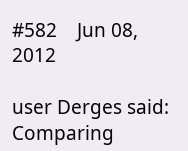#582    Jun 08, 2012

user Derges said:
Comparing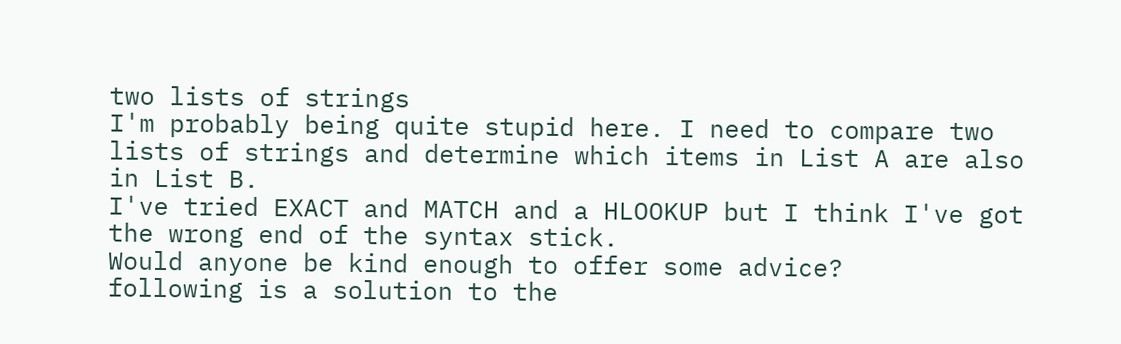two lists of strings
I'm probably being quite stupid here. I need to compare two lists of strings and determine which items in List A are also in List B.
I've tried EXACT and MATCH and a HLOOKUP but I think I've got the wrong end of the syntax stick.
Would anyone be kind enough to offer some advice?
following is a solution to the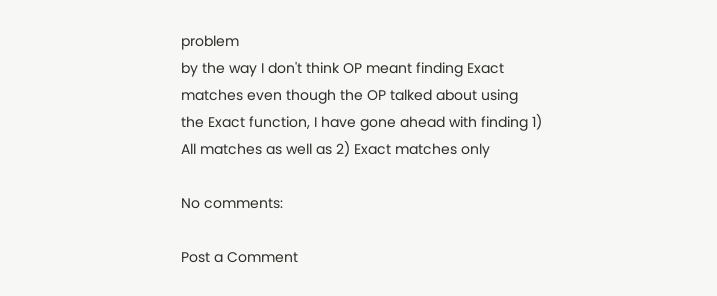problem
by the way I don't think OP meant finding Exact matches even though the OP talked about using the Exact function, I have gone ahead with finding 1) All matches as well as 2) Exact matches only

No comments:

Post a Comment